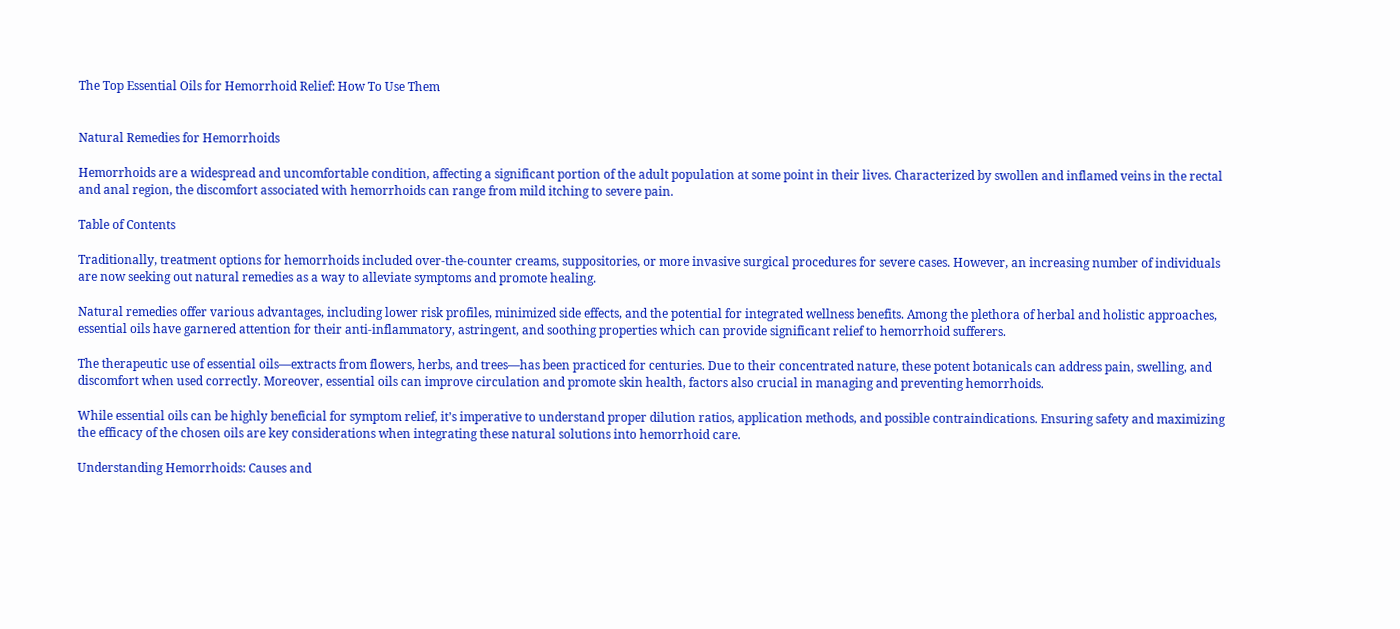The Top Essential Oils for Hemorrhoid Relief: How To Use Them


Natural Remedies for Hemorrhoids

Hemorrhoids are a widespread and uncomfortable condition, affecting a significant portion of the adult population at some point in their lives. Characterized by swollen and inflamed veins in the rectal and anal region, the discomfort associated with hemorrhoids can range from mild itching to severe pain.

Table of Contents

Traditionally, treatment options for hemorrhoids included over-the-counter creams, suppositories, or more invasive surgical procedures for severe cases. However, an increasing number of individuals are now seeking out natural remedies as a way to alleviate symptoms and promote healing.

Natural remedies offer various advantages, including lower risk profiles, minimized side effects, and the potential for integrated wellness benefits. Among the plethora of herbal and holistic approaches, essential oils have garnered attention for their anti-inflammatory, astringent, and soothing properties which can provide significant relief to hemorrhoid sufferers.

The therapeutic use of essential oils—extracts from flowers, herbs, and trees—has been practiced for centuries. Due to their concentrated nature, these potent botanicals can address pain, swelling, and discomfort when used correctly. Moreover, essential oils can improve circulation and promote skin health, factors also crucial in managing and preventing hemorrhoids.

While essential oils can be highly beneficial for symptom relief, it’s imperative to understand proper dilution ratios, application methods, and possible contraindications. Ensuring safety and maximizing the efficacy of the chosen oils are key considerations when integrating these natural solutions into hemorrhoid care.

Understanding Hemorrhoids: Causes and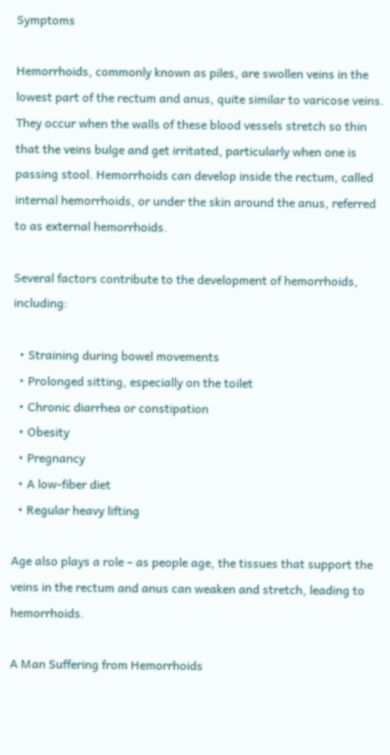Symptoms

Hemorrhoids, commonly known as piles, are swollen veins in the lowest part of the rectum and anus, quite similar to varicose veins. They occur when the walls of these blood vessels stretch so thin that the veins bulge and get irritated, particularly when one is passing stool. Hemorrhoids can develop inside the rectum, called internal hemorrhoids, or under the skin around the anus, referred to as external hemorrhoids.

Several factors contribute to the development of hemorrhoids, including:

  • Straining during bowel movements
  • Prolonged sitting, especially on the toilet
  • Chronic diarrhea or constipation
  • Obesity
  • Pregnancy
  • A low-fiber diet
  • Regular heavy lifting

Age also plays a role – as people age, the tissues that support the veins in the rectum and anus can weaken and stretch, leading to hemorrhoids.

A Man Suffering from Hemorrhoids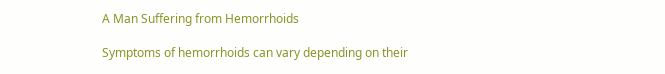A Man Suffering from Hemorrhoids

Symptoms of hemorrhoids can vary depending on their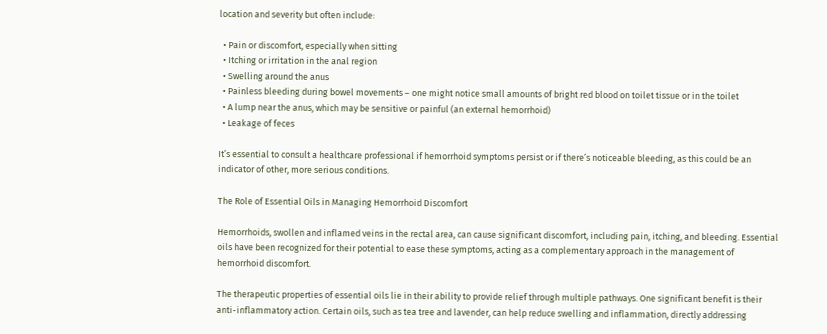location and severity but often include:

  • Pain or discomfort, especially when sitting
  • Itching or irritation in the anal region
  • Swelling around the anus
  • Painless bleeding during bowel movements – one might notice small amounts of bright red blood on toilet tissue or in the toilet
  • A lump near the anus, which may be sensitive or painful (an external hemorrhoid)
  • Leakage of feces

It’s essential to consult a healthcare professional if hemorrhoid symptoms persist or if there’s noticeable bleeding, as this could be an indicator of other, more serious conditions.

The Role of Essential Oils in Managing Hemorrhoid Discomfort

Hemorrhoids, swollen and inflamed veins in the rectal area, can cause significant discomfort, including pain, itching, and bleeding. Essential oils have been recognized for their potential to ease these symptoms, acting as a complementary approach in the management of hemorrhoid discomfort.

The therapeutic properties of essential oils lie in their ability to provide relief through multiple pathways. One significant benefit is their anti-inflammatory action. Certain oils, such as tea tree and lavender, can help reduce swelling and inflammation, directly addressing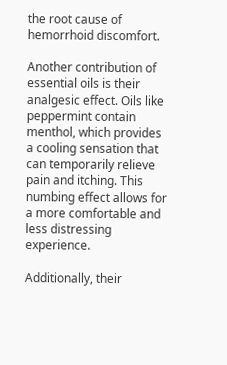the root cause of hemorrhoid discomfort.

Another contribution of essential oils is their analgesic effect. Oils like peppermint contain menthol, which provides a cooling sensation that can temporarily relieve pain and itching. This numbing effect allows for a more comfortable and less distressing experience.

Additionally, their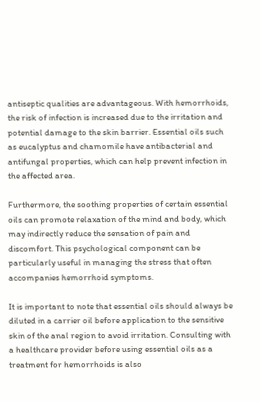antiseptic qualities are advantageous. With hemorrhoids, the risk of infection is increased due to the irritation and potential damage to the skin barrier. Essential oils such as eucalyptus and chamomile have antibacterial and antifungal properties, which can help prevent infection in the affected area.

Furthermore, the soothing properties of certain essential oils can promote relaxation of the mind and body, which may indirectly reduce the sensation of pain and discomfort. This psychological component can be particularly useful in managing the stress that often accompanies hemorrhoid symptoms.

It is important to note that essential oils should always be diluted in a carrier oil before application to the sensitive skin of the anal region to avoid irritation. Consulting with a healthcare provider before using essential oils as a treatment for hemorrhoids is also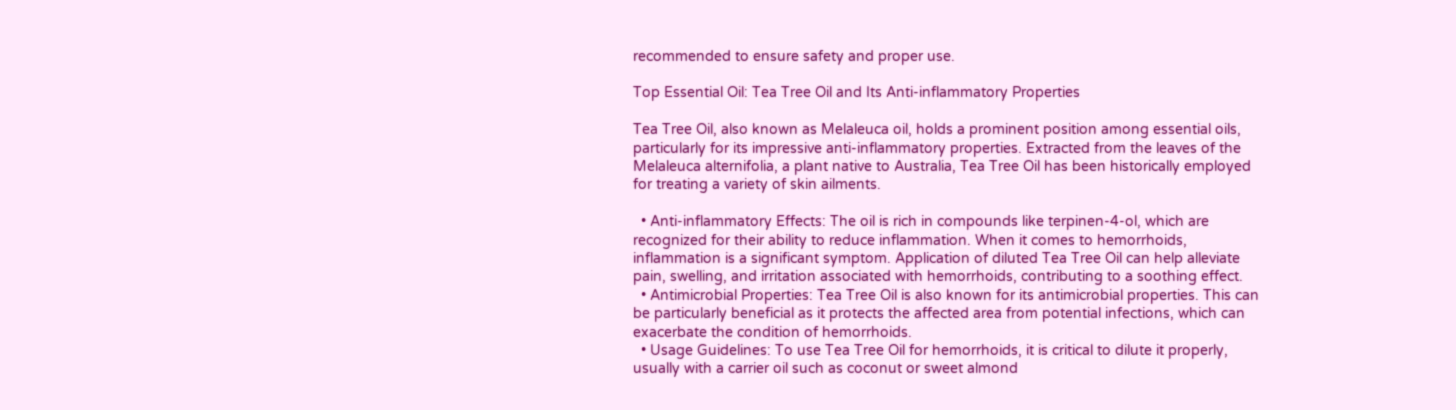recommended to ensure safety and proper use.

Top Essential Oil: Tea Tree Oil and Its Anti-inflammatory Properties

Tea Tree Oil, also known as Melaleuca oil, holds a prominent position among essential oils, particularly for its impressive anti-inflammatory properties. Extracted from the leaves of the Melaleuca alternifolia, a plant native to Australia, Tea Tree Oil has been historically employed for treating a variety of skin ailments.

  • Anti-inflammatory Effects: The oil is rich in compounds like terpinen-4-ol, which are recognized for their ability to reduce inflammation. When it comes to hemorrhoids, inflammation is a significant symptom. Application of diluted Tea Tree Oil can help alleviate pain, swelling, and irritation associated with hemorrhoids, contributing to a soothing effect.
  • Antimicrobial Properties: Tea Tree Oil is also known for its antimicrobial properties. This can be particularly beneficial as it protects the affected area from potential infections, which can exacerbate the condition of hemorrhoids.
  • Usage Guidelines: To use Tea Tree Oil for hemorrhoids, it is critical to dilute it properly, usually with a carrier oil such as coconut or sweet almond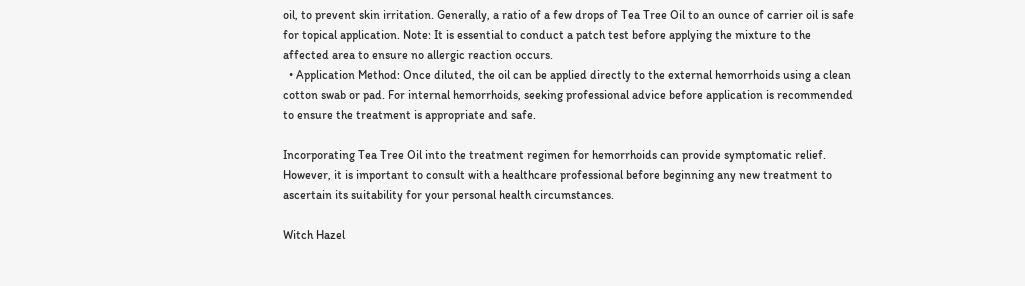oil, to prevent skin irritation. Generally, a ratio of a few drops of Tea Tree Oil to an ounce of carrier oil is safe for topical application. Note: It is essential to conduct a patch test before applying the mixture to the affected area to ensure no allergic reaction occurs.
  • Application Method: Once diluted, the oil can be applied directly to the external hemorrhoids using a clean cotton swab or pad. For internal hemorrhoids, seeking professional advice before application is recommended to ensure the treatment is appropriate and safe.

Incorporating Tea Tree Oil into the treatment regimen for hemorrhoids can provide symptomatic relief. However, it is important to consult with a healthcare professional before beginning any new treatment to ascertain its suitability for your personal health circumstances.

Witch Hazel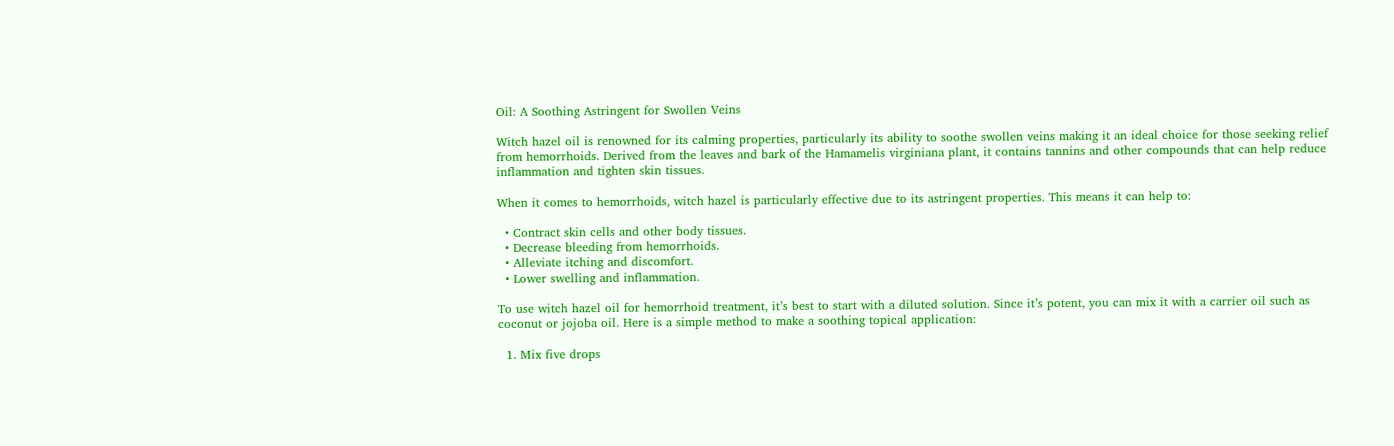Oil: A Soothing Astringent for Swollen Veins

Witch hazel oil is renowned for its calming properties, particularly its ability to soothe swollen veins making it an ideal choice for those seeking relief from hemorrhoids. Derived from the leaves and bark of the Hamamelis virginiana plant, it contains tannins and other compounds that can help reduce inflammation and tighten skin tissues.

When it comes to hemorrhoids, witch hazel is particularly effective due to its astringent properties. This means it can help to:

  • Contract skin cells and other body tissues.
  • Decrease bleeding from hemorrhoids.
  • Alleviate itching and discomfort.
  • Lower swelling and inflammation.

To use witch hazel oil for hemorrhoid treatment, it’s best to start with a diluted solution. Since it’s potent, you can mix it with a carrier oil such as coconut or jojoba oil. Here is a simple method to make a soothing topical application:

  1. Mix five drops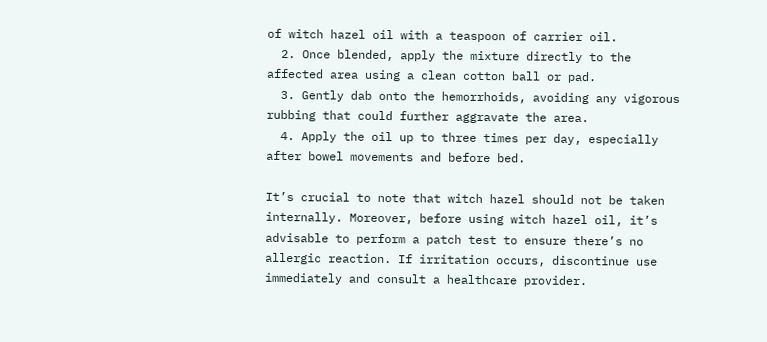of witch hazel oil with a teaspoon of carrier oil.
  2. Once blended, apply the mixture directly to the affected area using a clean cotton ball or pad.
  3. Gently dab onto the hemorrhoids, avoiding any vigorous rubbing that could further aggravate the area.
  4. Apply the oil up to three times per day, especially after bowel movements and before bed.

It’s crucial to note that witch hazel should not be taken internally. Moreover, before using witch hazel oil, it’s advisable to perform a patch test to ensure there’s no allergic reaction. If irritation occurs, discontinue use immediately and consult a healthcare provider.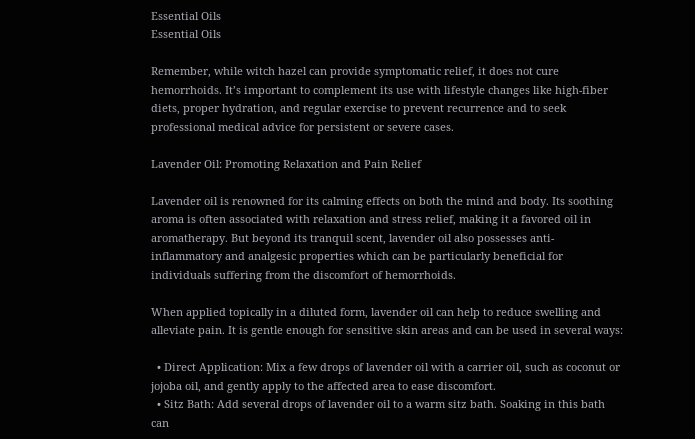Essential Oils
Essential Oils

Remember, while witch hazel can provide symptomatic relief, it does not cure hemorrhoids. It’s important to complement its use with lifestyle changes like high-fiber diets, proper hydration, and regular exercise to prevent recurrence and to seek professional medical advice for persistent or severe cases.

Lavender Oil: Promoting Relaxation and Pain Relief

Lavender oil is renowned for its calming effects on both the mind and body. Its soothing aroma is often associated with relaxation and stress relief, making it a favored oil in aromatherapy. But beyond its tranquil scent, lavender oil also possesses anti-inflammatory and analgesic properties which can be particularly beneficial for individuals suffering from the discomfort of hemorrhoids.

When applied topically in a diluted form, lavender oil can help to reduce swelling and alleviate pain. It is gentle enough for sensitive skin areas and can be used in several ways:

  • Direct Application: Mix a few drops of lavender oil with a carrier oil, such as coconut or jojoba oil, and gently apply to the affected area to ease discomfort.
  • Sitz Bath: Add several drops of lavender oil to a warm sitz bath. Soaking in this bath can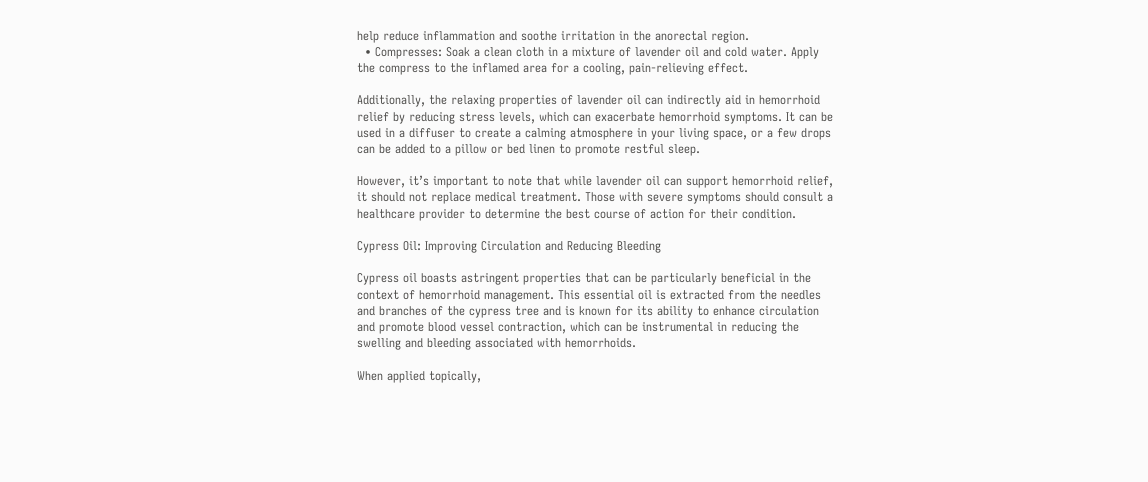help reduce inflammation and soothe irritation in the anorectal region.
  • Compresses: Soak a clean cloth in a mixture of lavender oil and cold water. Apply the compress to the inflamed area for a cooling, pain-relieving effect.

Additionally, the relaxing properties of lavender oil can indirectly aid in hemorrhoid relief by reducing stress levels, which can exacerbate hemorrhoid symptoms. It can be used in a diffuser to create a calming atmosphere in your living space, or a few drops can be added to a pillow or bed linen to promote restful sleep.

However, it’s important to note that while lavender oil can support hemorrhoid relief, it should not replace medical treatment. Those with severe symptoms should consult a healthcare provider to determine the best course of action for their condition.

Cypress Oil: Improving Circulation and Reducing Bleeding

Cypress oil boasts astringent properties that can be particularly beneficial in the context of hemorrhoid management. This essential oil is extracted from the needles and branches of the cypress tree and is known for its ability to enhance circulation and promote blood vessel contraction, which can be instrumental in reducing the swelling and bleeding associated with hemorrhoids.

When applied topically,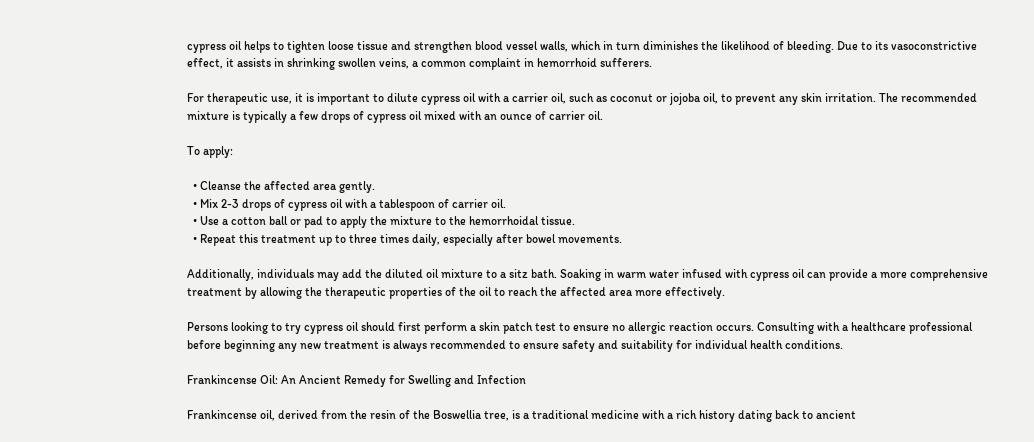cypress oil helps to tighten loose tissue and strengthen blood vessel walls, which in turn diminishes the likelihood of bleeding. Due to its vasoconstrictive effect, it assists in shrinking swollen veins, a common complaint in hemorrhoid sufferers.

For therapeutic use, it is important to dilute cypress oil with a carrier oil, such as coconut or jojoba oil, to prevent any skin irritation. The recommended mixture is typically a few drops of cypress oil mixed with an ounce of carrier oil.

To apply:

  • Cleanse the affected area gently.
  • Mix 2-3 drops of cypress oil with a tablespoon of carrier oil.
  • Use a cotton ball or pad to apply the mixture to the hemorrhoidal tissue.
  • Repeat this treatment up to three times daily, especially after bowel movements.

Additionally, individuals may add the diluted oil mixture to a sitz bath. Soaking in warm water infused with cypress oil can provide a more comprehensive treatment by allowing the therapeutic properties of the oil to reach the affected area more effectively.

Persons looking to try cypress oil should first perform a skin patch test to ensure no allergic reaction occurs. Consulting with a healthcare professional before beginning any new treatment is always recommended to ensure safety and suitability for individual health conditions.

Frankincense Oil: An Ancient Remedy for Swelling and Infection

Frankincense oil, derived from the resin of the Boswellia tree, is a traditional medicine with a rich history dating back to ancient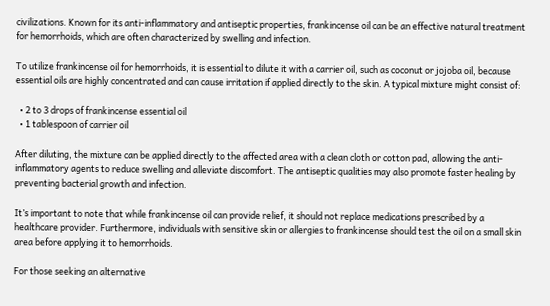civilizations. Known for its anti-inflammatory and antiseptic properties, frankincense oil can be an effective natural treatment for hemorrhoids, which are often characterized by swelling and infection.

To utilize frankincense oil for hemorrhoids, it is essential to dilute it with a carrier oil, such as coconut or jojoba oil, because essential oils are highly concentrated and can cause irritation if applied directly to the skin. A typical mixture might consist of:

  • 2 to 3 drops of frankincense essential oil
  • 1 tablespoon of carrier oil

After diluting, the mixture can be applied directly to the affected area with a clean cloth or cotton pad, allowing the anti-inflammatory agents to reduce swelling and alleviate discomfort. The antiseptic qualities may also promote faster healing by preventing bacterial growth and infection.

It’s important to note that while frankincense oil can provide relief, it should not replace medications prescribed by a healthcare provider. Furthermore, individuals with sensitive skin or allergies to frankincense should test the oil on a small skin area before applying it to hemorrhoids.

For those seeking an alternative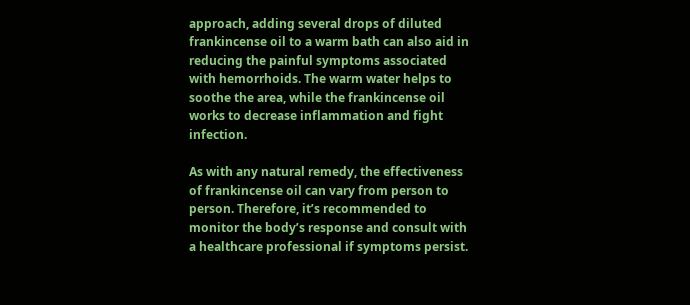approach, adding several drops of diluted frankincense oil to a warm bath can also aid in reducing the painful symptoms associated with hemorrhoids. The warm water helps to soothe the area, while the frankincense oil works to decrease inflammation and fight infection.

As with any natural remedy, the effectiveness of frankincense oil can vary from person to person. Therefore, it’s recommended to monitor the body’s response and consult with a healthcare professional if symptoms persist.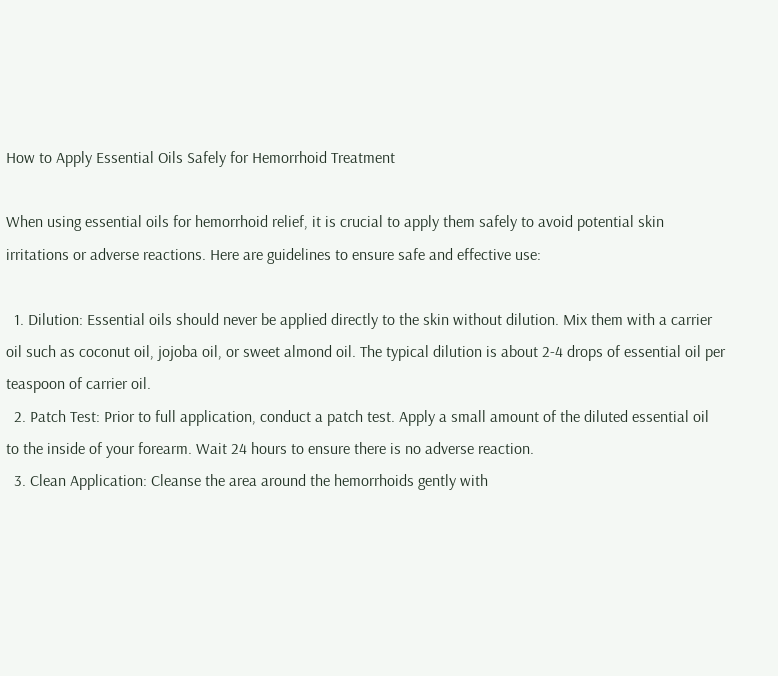How to Apply Essential Oils Safely for Hemorrhoid Treatment

When using essential oils for hemorrhoid relief, it is crucial to apply them safely to avoid potential skin irritations or adverse reactions. Here are guidelines to ensure safe and effective use:

  1. Dilution: Essential oils should never be applied directly to the skin without dilution. Mix them with a carrier oil such as coconut oil, jojoba oil, or sweet almond oil. The typical dilution is about 2-4 drops of essential oil per teaspoon of carrier oil.
  2. Patch Test: Prior to full application, conduct a patch test. Apply a small amount of the diluted essential oil to the inside of your forearm. Wait 24 hours to ensure there is no adverse reaction.
  3. Clean Application: Cleanse the area around the hemorrhoids gently with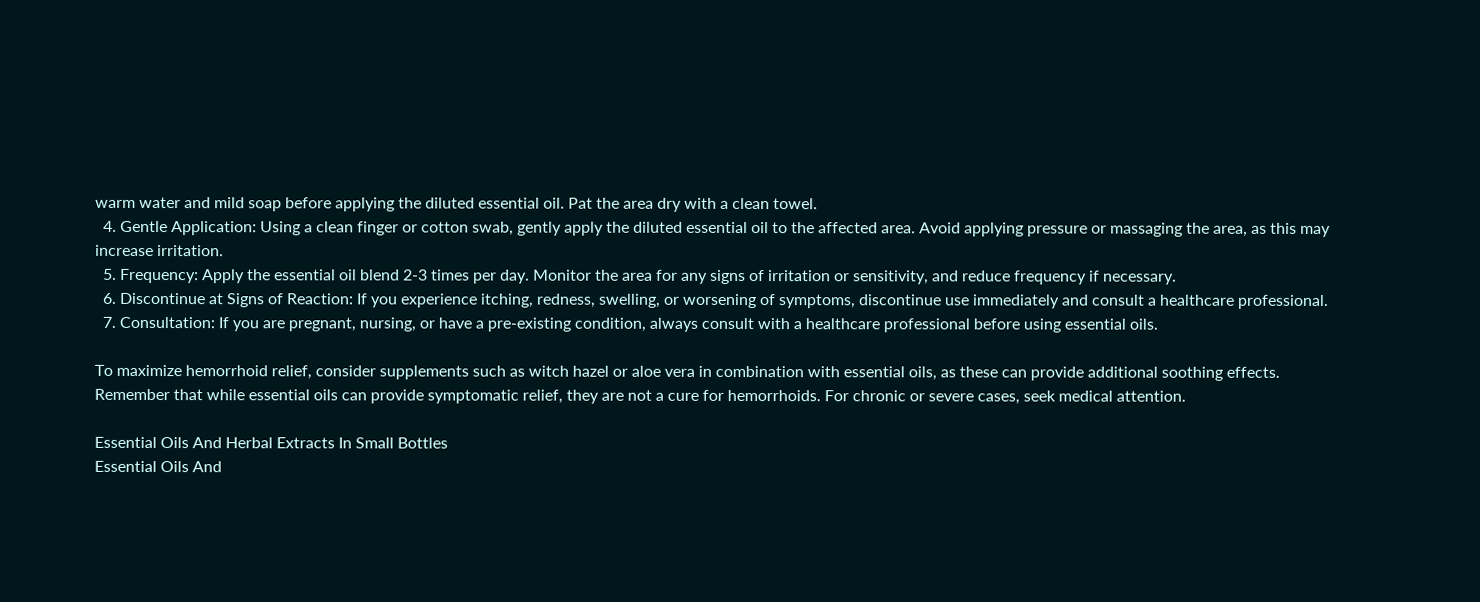warm water and mild soap before applying the diluted essential oil. Pat the area dry with a clean towel.
  4. Gentle Application: Using a clean finger or cotton swab, gently apply the diluted essential oil to the affected area. Avoid applying pressure or massaging the area, as this may increase irritation.
  5. Frequency: Apply the essential oil blend 2-3 times per day. Monitor the area for any signs of irritation or sensitivity, and reduce frequency if necessary.
  6. Discontinue at Signs of Reaction: If you experience itching, redness, swelling, or worsening of symptoms, discontinue use immediately and consult a healthcare professional.
  7. Consultation: If you are pregnant, nursing, or have a pre-existing condition, always consult with a healthcare professional before using essential oils.

To maximize hemorrhoid relief, consider supplements such as witch hazel or aloe vera in combination with essential oils, as these can provide additional soothing effects. Remember that while essential oils can provide symptomatic relief, they are not a cure for hemorrhoids. For chronic or severe cases, seek medical attention.

Essential Oils And Herbal Extracts In Small Bottles
Essential Oils And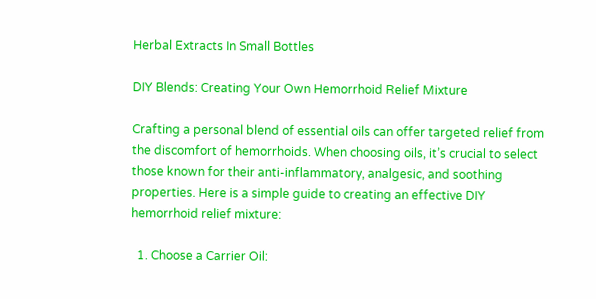Herbal Extracts In Small Bottles

DIY Blends: Creating Your Own Hemorrhoid Relief Mixture

Crafting a personal blend of essential oils can offer targeted relief from the discomfort of hemorrhoids. When choosing oils, it’s crucial to select those known for their anti-inflammatory, analgesic, and soothing properties. Here is a simple guide to creating an effective DIY hemorrhoid relief mixture:

  1. Choose a Carrier Oil: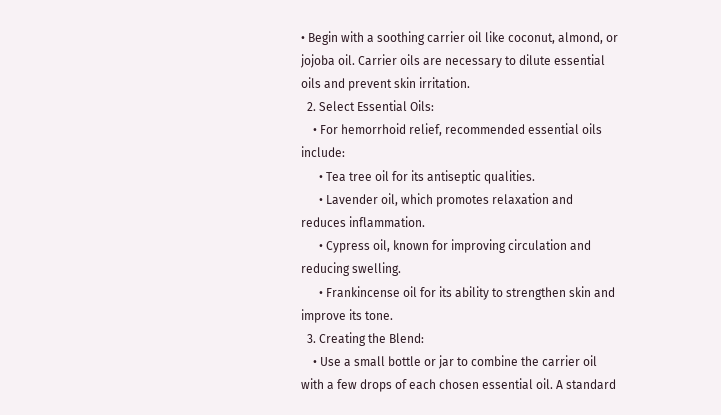• Begin with a soothing carrier oil like coconut, almond, or jojoba oil. Carrier oils are necessary to dilute essential oils and prevent skin irritation.
  2. Select Essential Oils:
    • For hemorrhoid relief, recommended essential oils include:
      • Tea tree oil for its antiseptic qualities.
      • Lavender oil, which promotes relaxation and reduces inflammation.
      • Cypress oil, known for improving circulation and reducing swelling.
      • Frankincense oil for its ability to strengthen skin and improve its tone.
  3. Creating the Blend:
    • Use a small bottle or jar to combine the carrier oil with a few drops of each chosen essential oil. A standard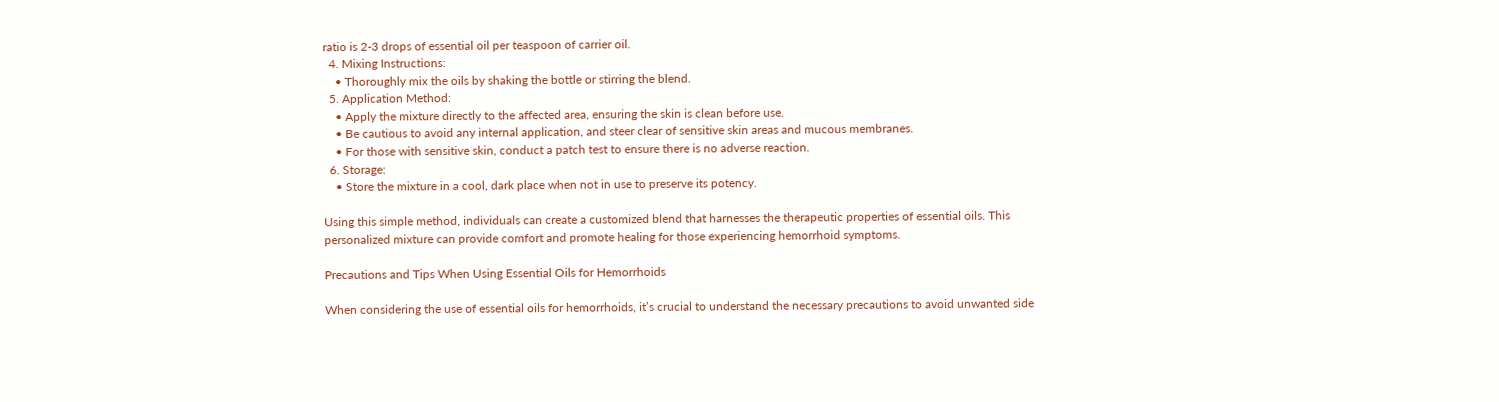ratio is 2-3 drops of essential oil per teaspoon of carrier oil.
  4. Mixing Instructions:
    • Thoroughly mix the oils by shaking the bottle or stirring the blend.
  5. Application Method:
    • Apply the mixture directly to the affected area, ensuring the skin is clean before use.
    • Be cautious to avoid any internal application, and steer clear of sensitive skin areas and mucous membranes.
    • For those with sensitive skin, conduct a patch test to ensure there is no adverse reaction.
  6. Storage:
    • Store the mixture in a cool, dark place when not in use to preserve its potency.

Using this simple method, individuals can create a customized blend that harnesses the therapeutic properties of essential oils. This personalized mixture can provide comfort and promote healing for those experiencing hemorrhoid symptoms.

Precautions and Tips When Using Essential Oils for Hemorrhoids

When considering the use of essential oils for hemorrhoids, it’s crucial to understand the necessary precautions to avoid unwanted side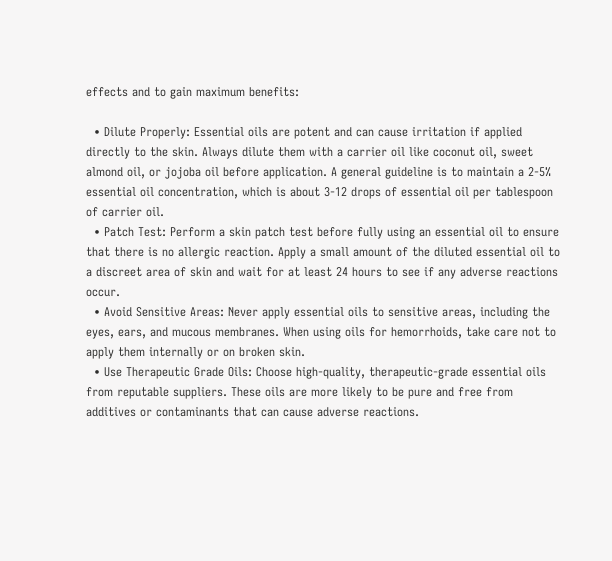effects and to gain maximum benefits:

  • Dilute Properly: Essential oils are potent and can cause irritation if applied directly to the skin. Always dilute them with a carrier oil like coconut oil, sweet almond oil, or jojoba oil before application. A general guideline is to maintain a 2-5% essential oil concentration, which is about 3-12 drops of essential oil per tablespoon of carrier oil.
  • Patch Test: Perform a skin patch test before fully using an essential oil to ensure that there is no allergic reaction. Apply a small amount of the diluted essential oil to a discreet area of skin and wait for at least 24 hours to see if any adverse reactions occur.
  • Avoid Sensitive Areas: Never apply essential oils to sensitive areas, including the eyes, ears, and mucous membranes. When using oils for hemorrhoids, take care not to apply them internally or on broken skin.
  • Use Therapeutic Grade Oils: Choose high-quality, therapeutic-grade essential oils from reputable suppliers. These oils are more likely to be pure and free from additives or contaminants that can cause adverse reactions.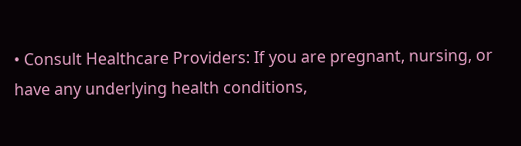• Consult Healthcare Providers: If you are pregnant, nursing, or have any underlying health conditions,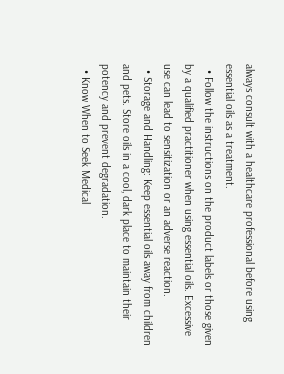always consult with a healthcare professional before using essential oils as a treatment.
  • Follow the instructions on the product labels or those given by a qualified practitioner when using essential oils. Excessive use can lead to sensitization or an adverse reaction.
  • Storage and Handling: Keep essential oils away from children and pets. Store oils in a cool, dark place to maintain their potency and prevent degradation.
  • Know When to Seek Medical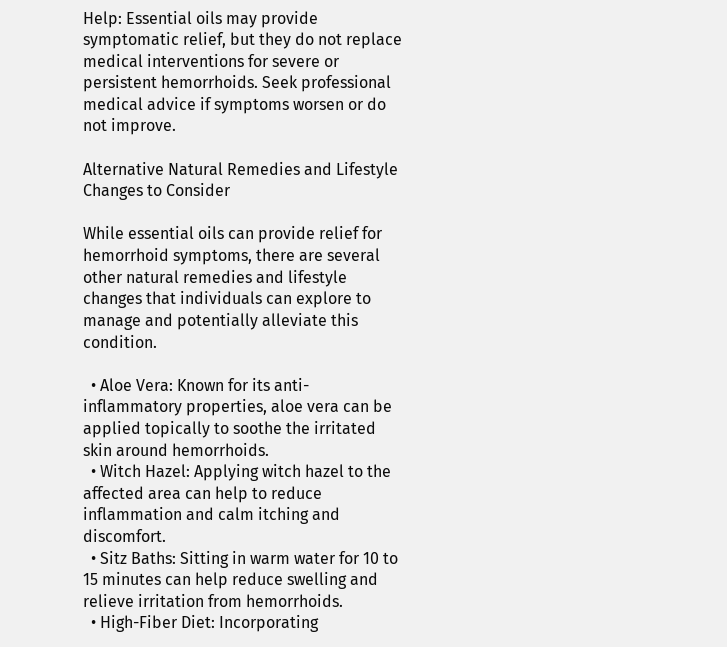Help: Essential oils may provide symptomatic relief, but they do not replace medical interventions for severe or persistent hemorrhoids. Seek professional medical advice if symptoms worsen or do not improve.

Alternative Natural Remedies and Lifestyle Changes to Consider

While essential oils can provide relief for hemorrhoid symptoms, there are several other natural remedies and lifestyle changes that individuals can explore to manage and potentially alleviate this condition.

  • Aloe Vera: Known for its anti-inflammatory properties, aloe vera can be applied topically to soothe the irritated skin around hemorrhoids.
  • Witch Hazel: Applying witch hazel to the affected area can help to reduce inflammation and calm itching and discomfort.
  • Sitz Baths: Sitting in warm water for 10 to 15 minutes can help reduce swelling and relieve irritation from hemorrhoids.
  • High-Fiber Diet: Incorporating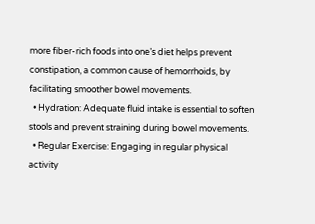more fiber-rich foods into one’s diet helps prevent constipation, a common cause of hemorrhoids, by facilitating smoother bowel movements.
  • Hydration: Adequate fluid intake is essential to soften stools and prevent straining during bowel movements.
  • Regular Exercise: Engaging in regular physical activity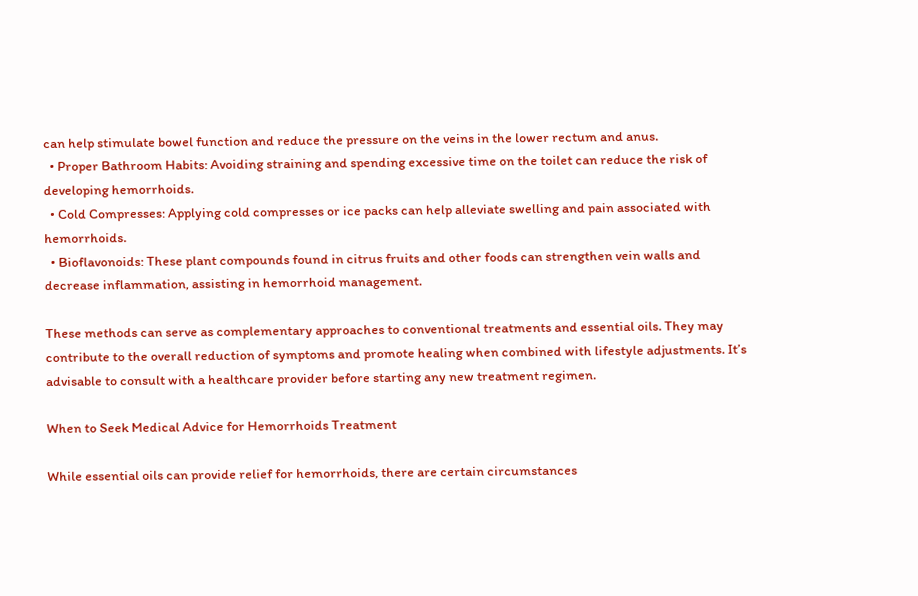can help stimulate bowel function and reduce the pressure on the veins in the lower rectum and anus.
  • Proper Bathroom Habits: Avoiding straining and spending excessive time on the toilet can reduce the risk of developing hemorrhoids.
  • Cold Compresses: Applying cold compresses or ice packs can help alleviate swelling and pain associated with hemorrhoids.
  • Bioflavonoids: These plant compounds found in citrus fruits and other foods can strengthen vein walls and decrease inflammation, assisting in hemorrhoid management.

These methods can serve as complementary approaches to conventional treatments and essential oils. They may contribute to the overall reduction of symptoms and promote healing when combined with lifestyle adjustments. It’s advisable to consult with a healthcare provider before starting any new treatment regimen.

When to Seek Medical Advice for Hemorrhoids Treatment

While essential oils can provide relief for hemorrhoids, there are certain circumstances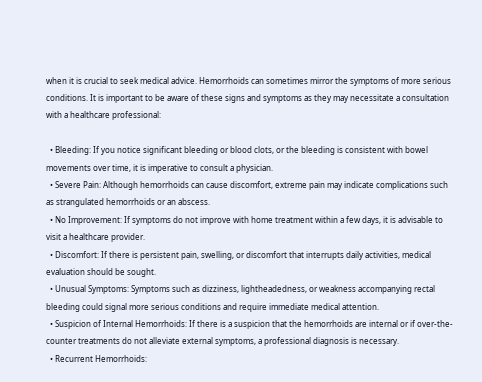when it is crucial to seek medical advice. Hemorrhoids can sometimes mirror the symptoms of more serious conditions. It is important to be aware of these signs and symptoms as they may necessitate a consultation with a healthcare professional:

  • Bleeding: If you notice significant bleeding or blood clots, or the bleeding is consistent with bowel movements over time, it is imperative to consult a physician.
  • Severe Pain: Although hemorrhoids can cause discomfort, extreme pain may indicate complications such as strangulated hemorrhoids or an abscess.
  • No Improvement: If symptoms do not improve with home treatment within a few days, it is advisable to visit a healthcare provider.
  • Discomfort: If there is persistent pain, swelling, or discomfort that interrupts daily activities, medical evaluation should be sought.
  • Unusual Symptoms: Symptoms such as dizziness, lightheadedness, or weakness accompanying rectal bleeding could signal more serious conditions and require immediate medical attention.
  • Suspicion of Internal Hemorrhoids: If there is a suspicion that the hemorrhoids are internal or if over-the-counter treatments do not alleviate external symptoms, a professional diagnosis is necessary.
  • Recurrent Hemorrhoids: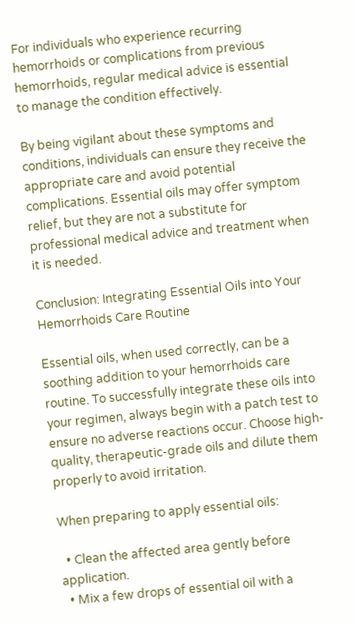For individuals who experience recurring hemorrhoids or complications from previous hemorrhoids, regular medical advice is essential to manage the condition effectively.

By being vigilant about these symptoms and conditions, individuals can ensure they receive the appropriate care and avoid potential complications. Essential oils may offer symptom relief, but they are not a substitute for professional medical advice and treatment when it is needed.

Conclusion: Integrating Essential Oils into Your Hemorrhoids Care Routine

Essential oils, when used correctly, can be a soothing addition to your hemorrhoids care routine. To successfully integrate these oils into your regimen, always begin with a patch test to ensure no adverse reactions occur. Choose high-quality, therapeutic-grade oils and dilute them properly to avoid irritation.

When preparing to apply essential oils:

  • Clean the affected area gently before application.
  • Mix a few drops of essential oil with a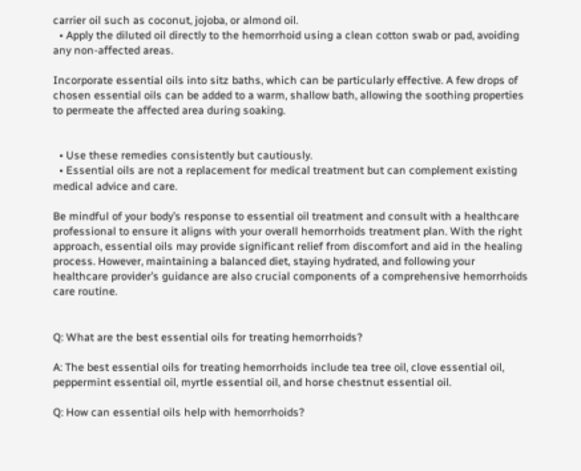carrier oil such as coconut, jojoba, or almond oil.
  • Apply the diluted oil directly to the hemorrhoid using a clean cotton swab or pad, avoiding any non-affected areas.

Incorporate essential oils into sitz baths, which can be particularly effective. A few drops of chosen essential oils can be added to a warm, shallow bath, allowing the soothing properties to permeate the affected area during soaking.


  • Use these remedies consistently but cautiously.
  • Essential oils are not a replacement for medical treatment but can complement existing medical advice and care.

Be mindful of your body’s response to essential oil treatment and consult with a healthcare professional to ensure it aligns with your overall hemorrhoids treatment plan. With the right approach, essential oils may provide significant relief from discomfort and aid in the healing process. However, maintaining a balanced diet, staying hydrated, and following your healthcare provider’s guidance are also crucial components of a comprehensive hemorrhoids care routine.


Q: What are the best essential oils for treating hemorrhoids?

A: The best essential oils for treating hemorrhoids include tea tree oil, clove essential oil, peppermint essential oil, myrtle essential oil, and horse chestnut essential oil.

Q: How can essential oils help with hemorrhoids?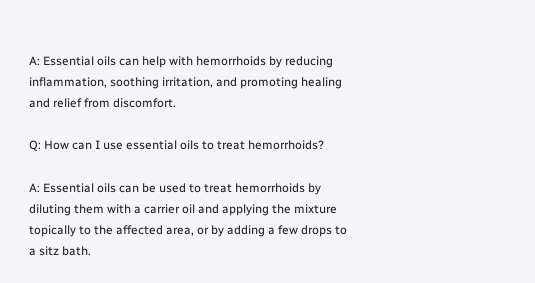A: Essential oils can help with hemorrhoids by reducing inflammation, soothing irritation, and promoting healing and relief from discomfort.

Q: How can I use essential oils to treat hemorrhoids?

A: Essential oils can be used to treat hemorrhoids by diluting them with a carrier oil and applying the mixture topically to the affected area, or by adding a few drops to a sitz bath.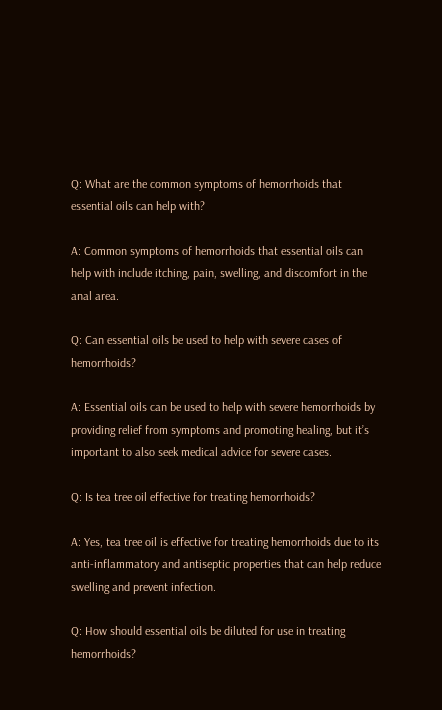Q: What are the common symptoms of hemorrhoids that essential oils can help with?

A: Common symptoms of hemorrhoids that essential oils can help with include itching, pain, swelling, and discomfort in the anal area.

Q: Can essential oils be used to help with severe cases of hemorrhoids?

A: Essential oils can be used to help with severe hemorrhoids by providing relief from symptoms and promoting healing, but it’s important to also seek medical advice for severe cases.

Q: Is tea tree oil effective for treating hemorrhoids?

A: Yes, tea tree oil is effective for treating hemorrhoids due to its anti-inflammatory and antiseptic properties that can help reduce swelling and prevent infection.

Q: How should essential oils be diluted for use in treating hemorrhoids?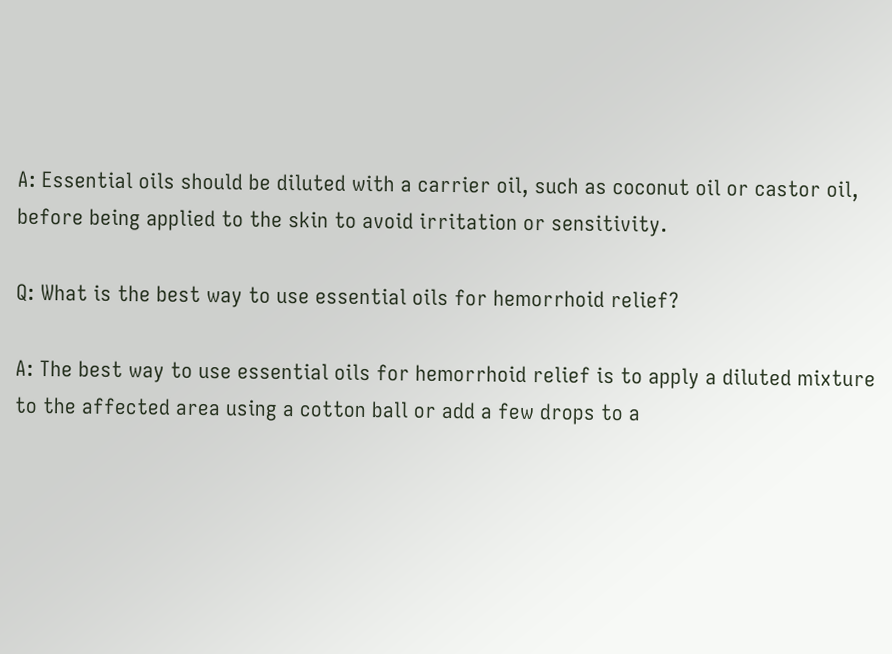A: Essential oils should be diluted with a carrier oil, such as coconut oil or castor oil, before being applied to the skin to avoid irritation or sensitivity.

Q: What is the best way to use essential oils for hemorrhoid relief?

A: The best way to use essential oils for hemorrhoid relief is to apply a diluted mixture to the affected area using a cotton ball or add a few drops to a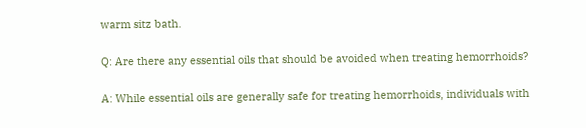warm sitz bath.

Q: Are there any essential oils that should be avoided when treating hemorrhoids?

A: While essential oils are generally safe for treating hemorrhoids, individuals with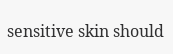sensitive skin should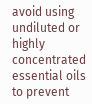avoid using undiluted or highly concentrated essential oils to prevent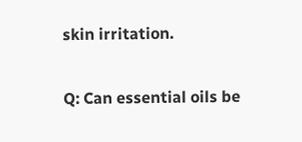skin irritation.

Q: Can essential oils be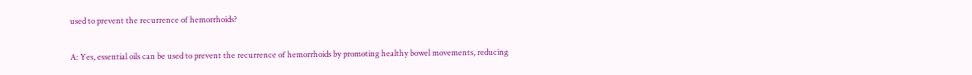used to prevent the recurrence of hemorrhoids?

A: Yes, essential oils can be used to prevent the recurrence of hemorrhoids by promoting healthy bowel movements, reducing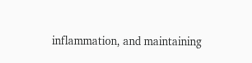inflammation, and maintaining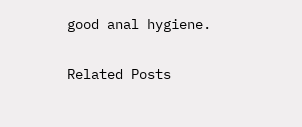good anal hygiene.

Related Posts